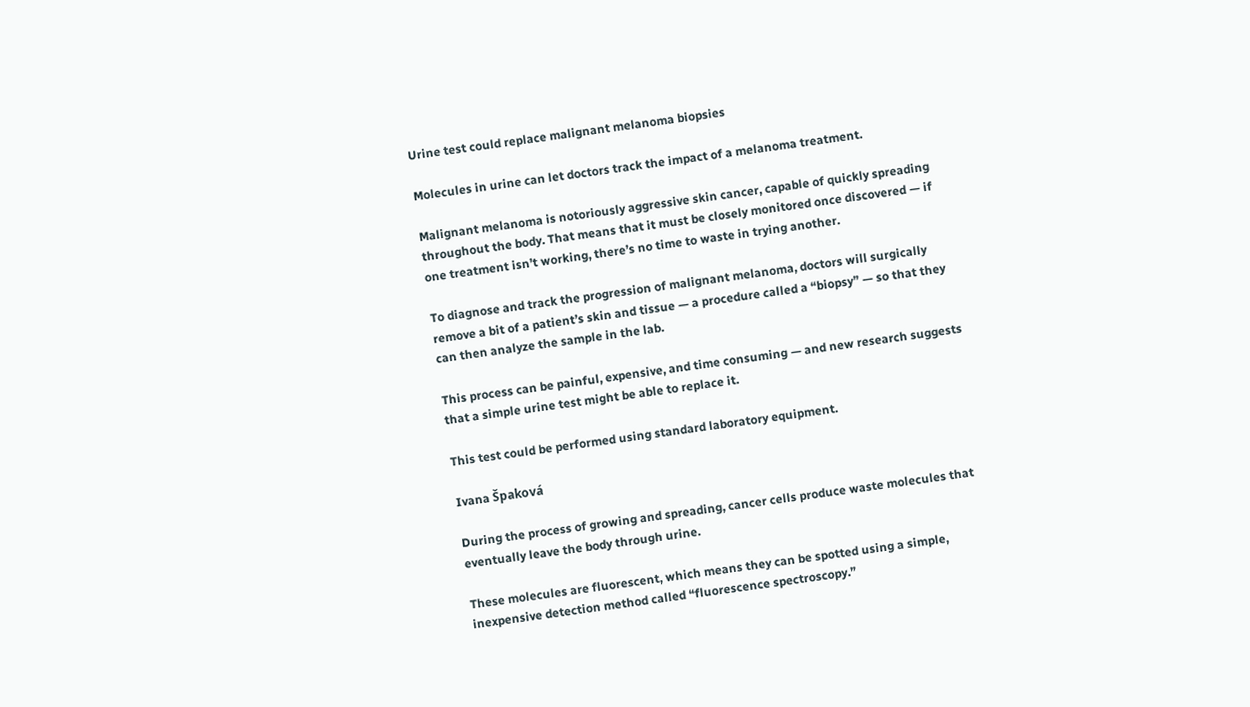Urine test could replace malignant melanoma biopsies

Molecules in urine can let doctors track the impact of a melanoma treatment.

Malignant melanoma is notoriously aggressive skin cancer, capable of quickly spreading throughout the body. That means that it must be closely monitored once discovered — if one treatment isn’t working, there’s no time to waste in trying another.

To diagnose and track the progression of malignant melanoma, doctors will surgically remove a bit of a patient’s skin and tissue — a procedure called a “biopsy” — so that they can then analyze the sample in the lab.

This process can be painful, expensive, and time consuming — and new research suggests that a simple urine test might be able to replace it.

This test could be performed using standard laboratory equipment.

Ivana Špaková

During the process of growing and spreading, cancer cells produce waste molecules that eventually leave the body through urine.

These molecules are fluorescent, which means they can be spotted using a simple, inexpensive detection method called “fluorescence spectroscopy.”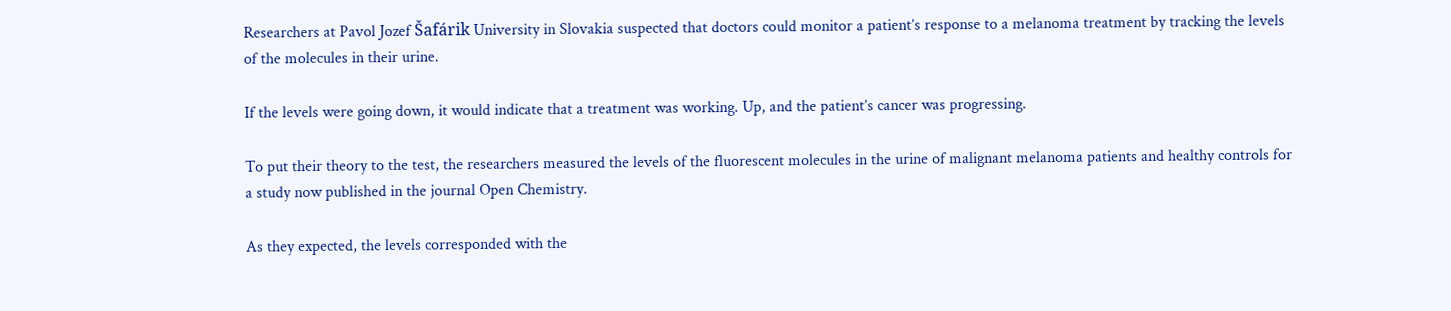Researchers at Pavol Jozef Šafárik University in Slovakia suspected that doctors could monitor a patient’s response to a melanoma treatment by tracking the levels of the molecules in their urine.

If the levels were going down, it would indicate that a treatment was working. Up, and the patient’s cancer was progressing.

To put their theory to the test, the researchers measured the levels of the fluorescent molecules in the urine of malignant melanoma patients and healthy controls for a study now published in the journal Open Chemistry.

As they expected, the levels corresponded with the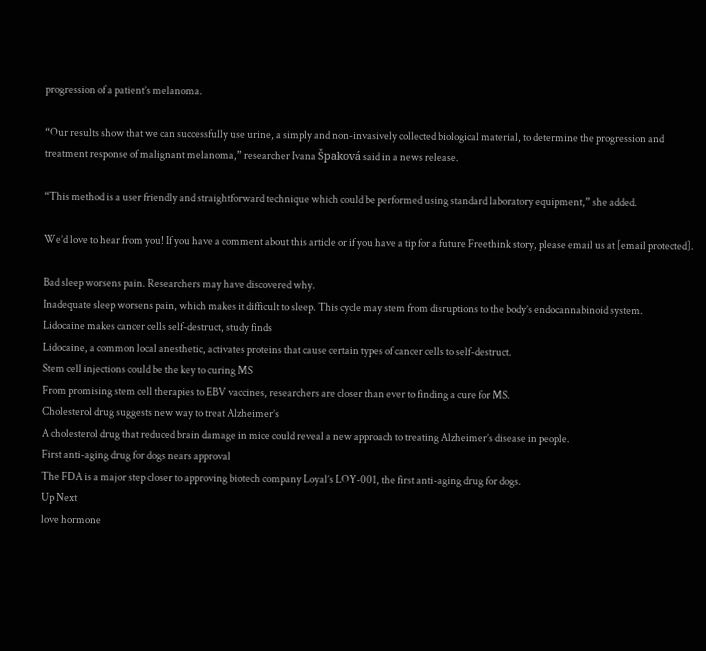progression of a patient’s melanoma.

“Our results show that we can successfully use urine, a simply and non-invasively collected biological material, to determine the progression and treatment response of malignant melanoma,” researcher Ivana Špaková said in a news release.

“This method is a user friendly and straightforward technique which could be performed using standard laboratory equipment,” she added.

We’d love to hear from you! If you have a comment about this article or if you have a tip for a future Freethink story, please email us at [email protected].

Bad sleep worsens pain. Researchers may have discovered why.
Inadequate sleep worsens pain, which makes it difficult to sleep. This cycle may stem from disruptions to the body’s endocannabinoid system.
Lidocaine makes cancer cells self-destruct, study finds
Lidocaine, a common local anesthetic, activates proteins that cause certain types of cancer cells to self-destruct.
Stem cell injections could be the key to curing MS
From promising stem cell therapies to EBV vaccines, researchers are closer than ever to finding a cure for MS.
Cholesterol drug suggests new way to treat Alzheimer’s
A cholesterol drug that reduced brain damage in mice could reveal a new approach to treating Alzheimer’s disease in people.
First anti-aging drug for dogs nears approval
The FDA is a major step closer to approving biotech company Loyal’s LOY-001, the first anti-aging drug for dogs.
Up Next
love hormone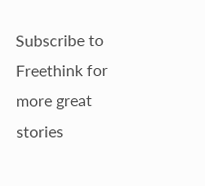Subscribe to Freethink for more great stories